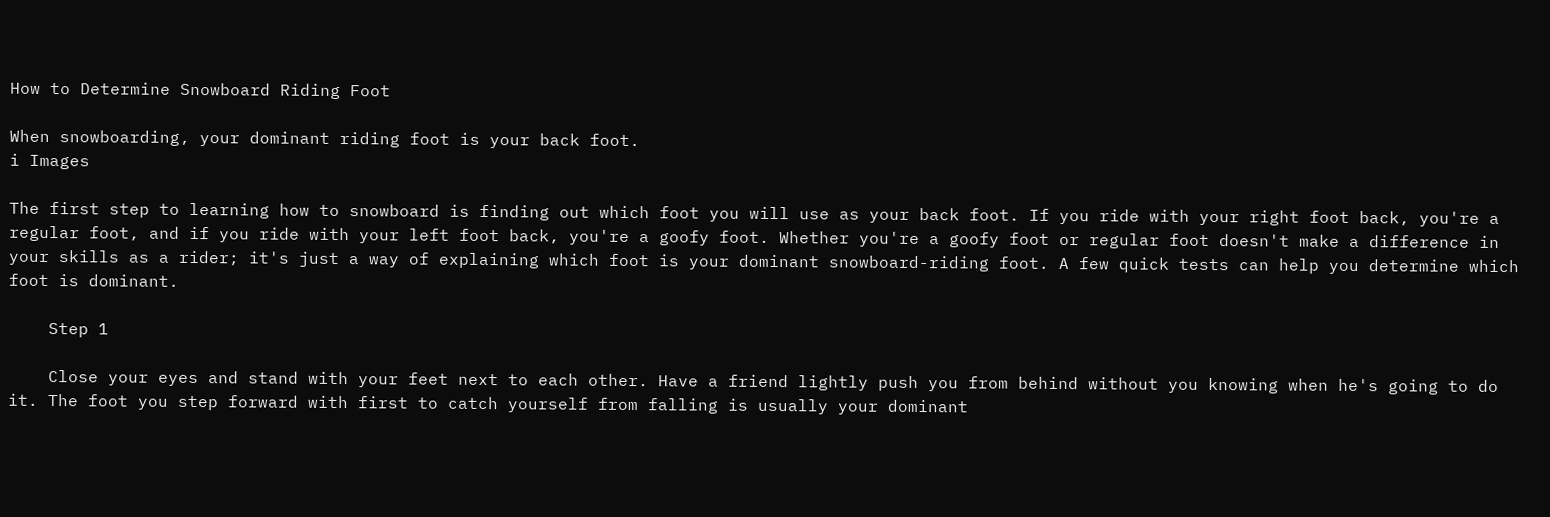How to Determine Snowboard Riding Foot

When snowboarding, your dominant riding foot is your back foot.
i Images

The first step to learning how to snowboard is finding out which foot you will use as your back foot. If you ride with your right foot back, you're a regular foot, and if you ride with your left foot back, you're a goofy foot. Whether you're a goofy foot or regular foot doesn't make a difference in your skills as a rider; it's just a way of explaining which foot is your dominant snowboard-riding foot. A few quick tests can help you determine which foot is dominant.

    Step 1

    Close your eyes and stand with your feet next to each other. Have a friend lightly push you from behind without you knowing when he's going to do it. The foot you step forward with first to catch yourself from falling is usually your dominant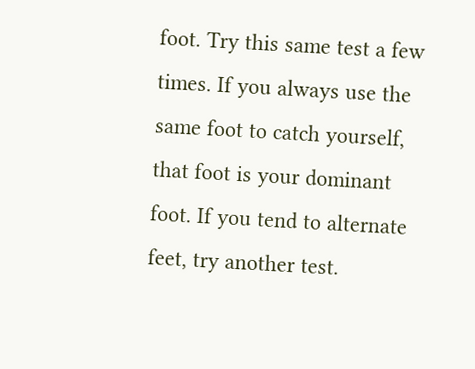foot. Try this same test a few times. If you always use the same foot to catch yourself, that foot is your dominant foot. If you tend to alternate feet, try another test.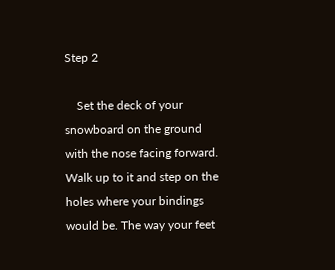Step 2

    Set the deck of your snowboard on the ground with the nose facing forward. Walk up to it and step on the holes where your bindings would be. The way your feet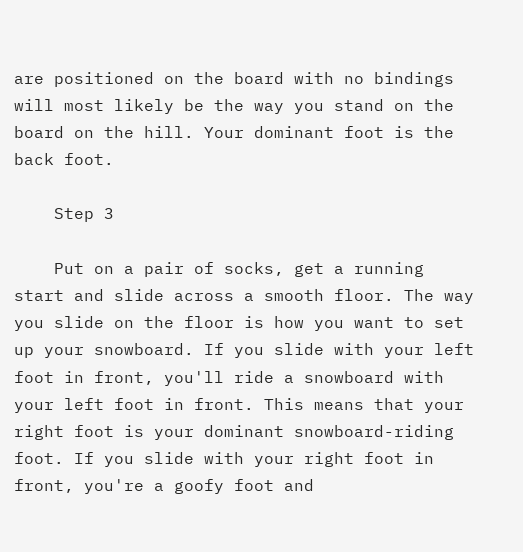are positioned on the board with no bindings will most likely be the way you stand on the board on the hill. Your dominant foot is the back foot.

    Step 3

    Put on a pair of socks, get a running start and slide across a smooth floor. The way you slide on the floor is how you want to set up your snowboard. If you slide with your left foot in front, you'll ride a snowboard with your left foot in front. This means that your right foot is your dominant snowboard-riding foot. If you slide with your right foot in front, you're a goofy foot and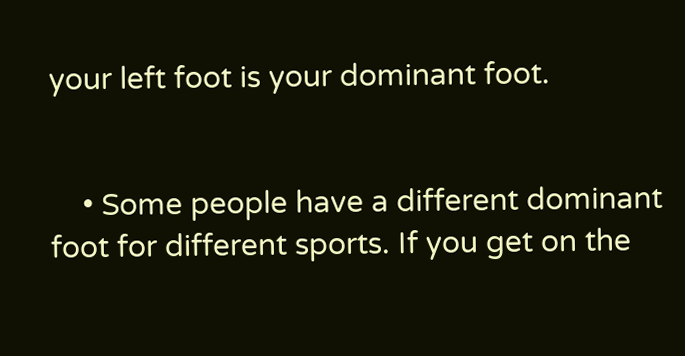your left foot is your dominant foot.


    • Some people have a different dominant foot for different sports. If you get on the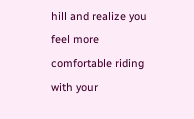hill and realize you feel more comfortable riding with your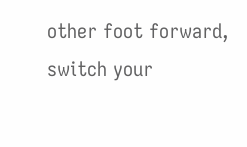other foot forward, switch your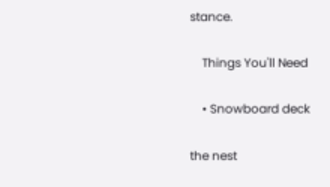stance.

    Things You'll Need

    • Snowboard deck

the nest